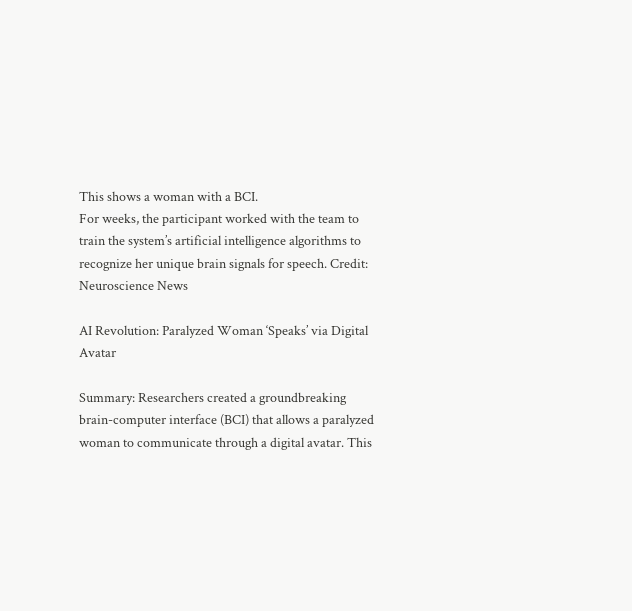This shows a woman with a BCI.
For weeks, the participant worked with the team to train the system’s artificial intelligence algorithms to recognize her unique brain signals for speech. Credit: Neuroscience News

AI Revolution: Paralyzed Woman ‘Speaks’ via Digital Avatar

Summary: Researchers created a groundbreaking brain-computer interface (BCI) that allows a paralyzed woman to communicate through a digital avatar. This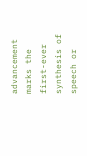advancement marks the first-ever synthesis of speech or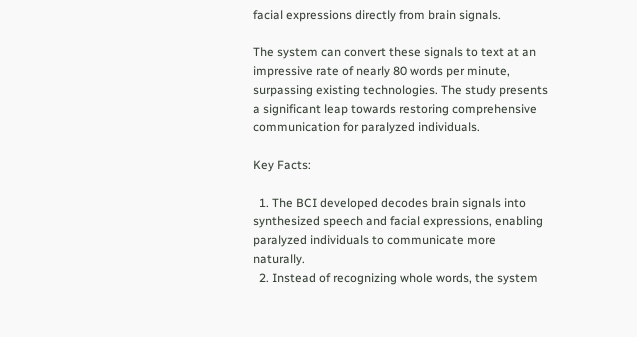facial expressions directly from brain signals.

The system can convert these signals to text at an impressive rate of nearly 80 words per minute, surpassing existing technologies. The study presents a significant leap towards restoring comprehensive communication for paralyzed individuals.

Key Facts:

  1. The BCI developed decodes brain signals into synthesized speech and facial expressions, enabling paralyzed individuals to communicate more naturally.
  2. Instead of recognizing whole words, the system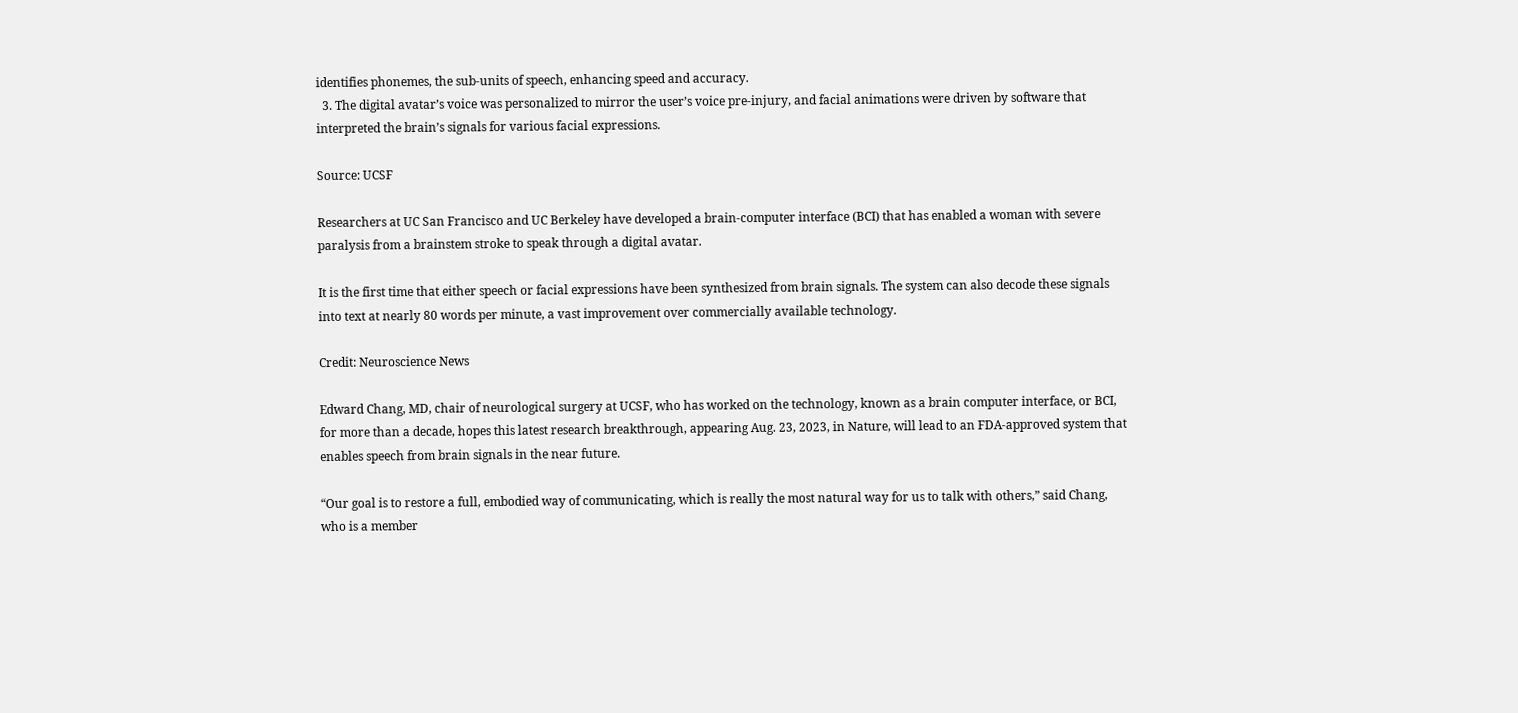identifies phonemes, the sub-units of speech, enhancing speed and accuracy.
  3. The digital avatar’s voice was personalized to mirror the user’s voice pre-injury, and facial animations were driven by software that interpreted the brain’s signals for various facial expressions.

Source: UCSF

Researchers at UC San Francisco and UC Berkeley have developed a brain-computer interface (BCI) that has enabled a woman with severe paralysis from a brainstem stroke to speak through a digital avatar.

It is the first time that either speech or facial expressions have been synthesized from brain signals. The system can also decode these signals into text at nearly 80 words per minute, a vast improvement over commercially available technology.

Credit: Neuroscience News

Edward Chang, MD, chair of neurological surgery at UCSF, who has worked on the technology, known as a brain computer interface, or BCI, for more than a decade, hopes this latest research breakthrough, appearing Aug. 23, 2023, in Nature, will lead to an FDA-approved system that enables speech from brain signals in the near future.

“Our goal is to restore a full, embodied way of communicating, which is really the most natural way for us to talk with others,” said Chang, who is a member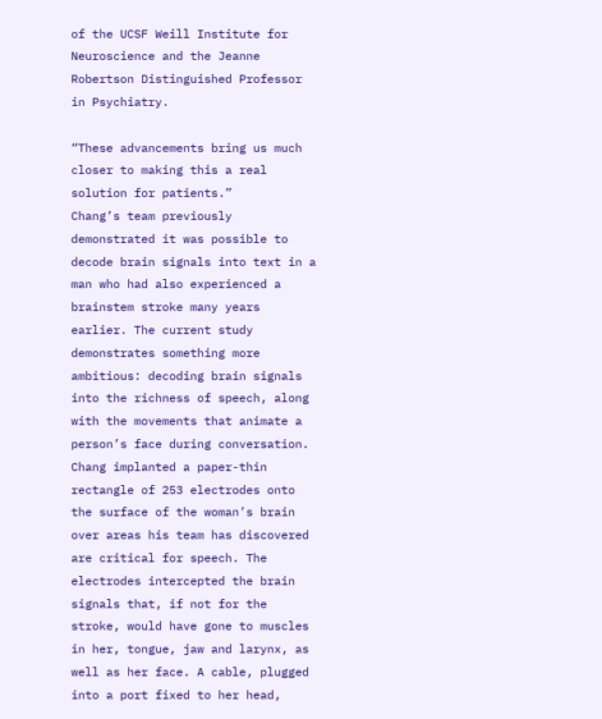of the UCSF Weill Institute for Neuroscience and the Jeanne Robertson Distinguished Professor in Psychiatry.

“These advancements bring us much closer to making this a real solution for patients.”
Chang’s team previously demonstrated it was possible to decode brain signals into text in a man who had also experienced a brainstem stroke many years earlier. The current study demonstrates something more ambitious: decoding brain signals into the richness of speech, along with the movements that animate a person’s face during conversation.
Chang implanted a paper-thin rectangle of 253 electrodes onto the surface of the woman’s brain over areas his team has discovered are critical for speech. The electrodes intercepted the brain signals that, if not for the stroke, would have gone to muscles in her, tongue, jaw and larynx, as well as her face. A cable, plugged into a port fixed to her head,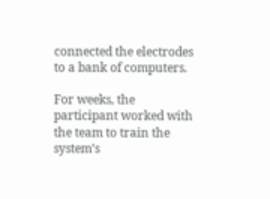connected the electrodes to a bank of computers.

For weeks, the participant worked with the team to train the system’s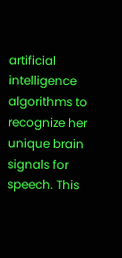artificial intelligence algorithms to recognize her unique brain signals for speech. This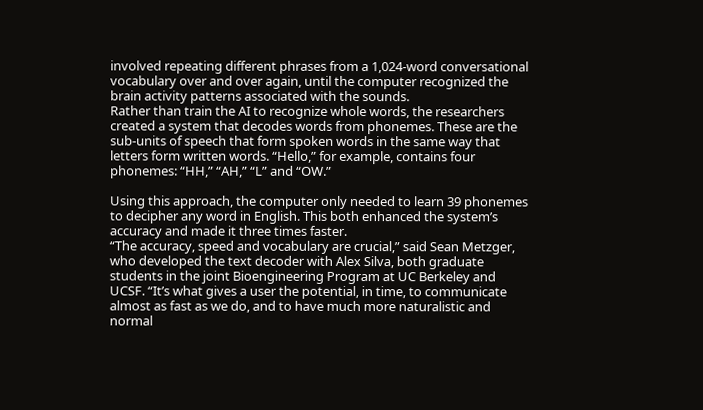involved repeating different phrases from a 1,024-word conversational vocabulary over and over again, until the computer recognized the brain activity patterns associated with the sounds.
Rather than train the AI to recognize whole words, the researchers created a system that decodes words from phonemes. These are the sub-units of speech that form spoken words in the same way that letters form written words. “Hello,” for example, contains four phonemes: “HH,” “AH,” “L” and “OW.”

Using this approach, the computer only needed to learn 39 phonemes to decipher any word in English. This both enhanced the system’s accuracy and made it three times faster.
“The accuracy, speed and vocabulary are crucial,” said Sean Metzger, who developed the text decoder with Alex Silva, both graduate students in the joint Bioengineering Program at UC Berkeley and UCSF. “It’s what gives a user the potential, in time, to communicate almost as fast as we do, and to have much more naturalistic and normal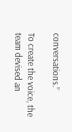conversations.”

To create the voice, the team devised an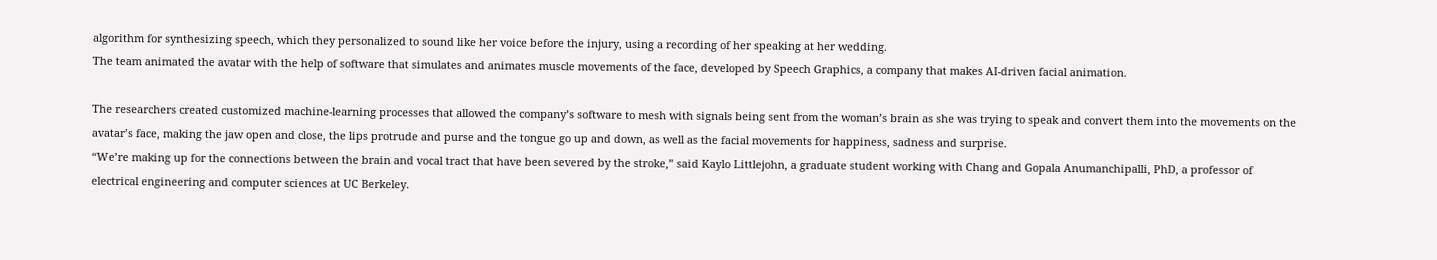algorithm for synthesizing speech, which they personalized to sound like her voice before the injury, using a recording of her speaking at her wedding.
The team animated the avatar with the help of software that simulates and animates muscle movements of the face, developed by Speech Graphics, a company that makes AI-driven facial animation.

The researchers created customized machine-learning processes that allowed the company’s software to mesh with signals being sent from the woman’s brain as she was trying to speak and convert them into the movements on the avatar’s face, making the jaw open and close, the lips protrude and purse and the tongue go up and down, as well as the facial movements for happiness, sadness and surprise.
“We’re making up for the connections between the brain and vocal tract that have been severed by the stroke,” said Kaylo Littlejohn, a graduate student working with Chang and Gopala Anumanchipalli, PhD, a professor of electrical engineering and computer sciences at UC Berkeley.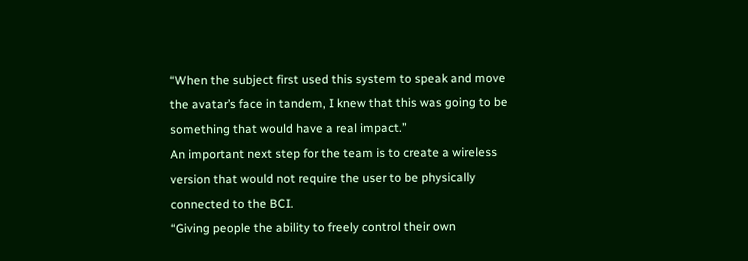“When the subject first used this system to speak and move the avatar’s face in tandem, I knew that this was going to be something that would have a real impact.”
An important next step for the team is to create a wireless version that would not require the user to be physically connected to the BCI.
“Giving people the ability to freely control their own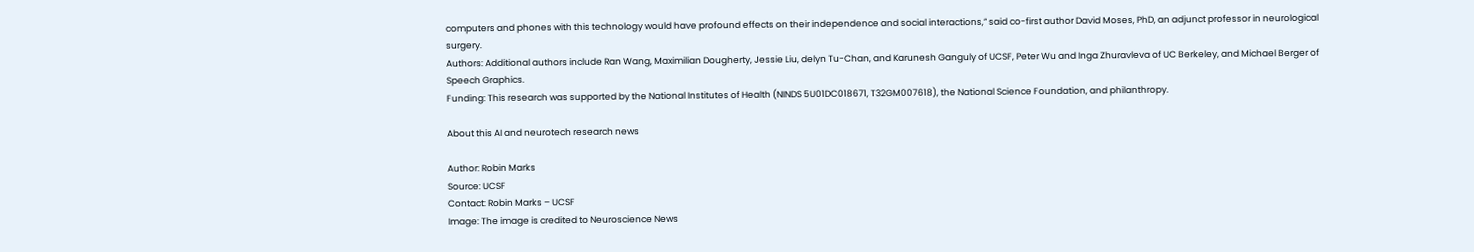computers and phones with this technology would have profound effects on their independence and social interactions,” said co-first author David Moses, PhD, an adjunct professor in neurological surgery.
Authors: Additional authors include Ran Wang, Maximilian Dougherty, Jessie Liu, delyn Tu-Chan, and Karunesh Ganguly of UCSF, Peter Wu and Inga Zhuravleva of UC Berkeley, and Michael Berger of Speech Graphics.
Funding: This research was supported by the National Institutes of Health (NINDS 5U01DC018671, T32GM007618), the National Science Foundation, and philanthropy.

About this AI and neurotech research news

Author: Robin Marks
Source: UCSF
Contact: Robin Marks – UCSF
Image: The image is credited to Neuroscience News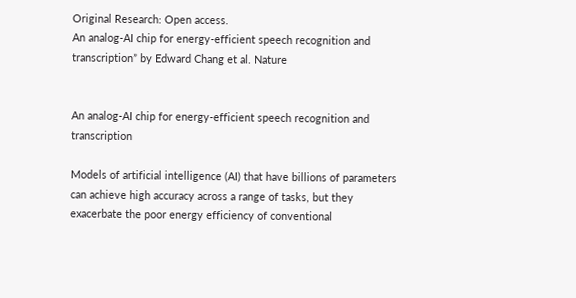Original Research: Open access.
An analog-AI chip for energy-efficient speech recognition and transcription” by Edward Chang et al. Nature


An analog-AI chip for energy-efficient speech recognition and transcription

Models of artificial intelligence (AI) that have billions of parameters can achieve high accuracy across a range of tasks, but they exacerbate the poor energy efficiency of conventional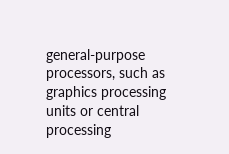general-purpose processors, such as graphics processing units or central processing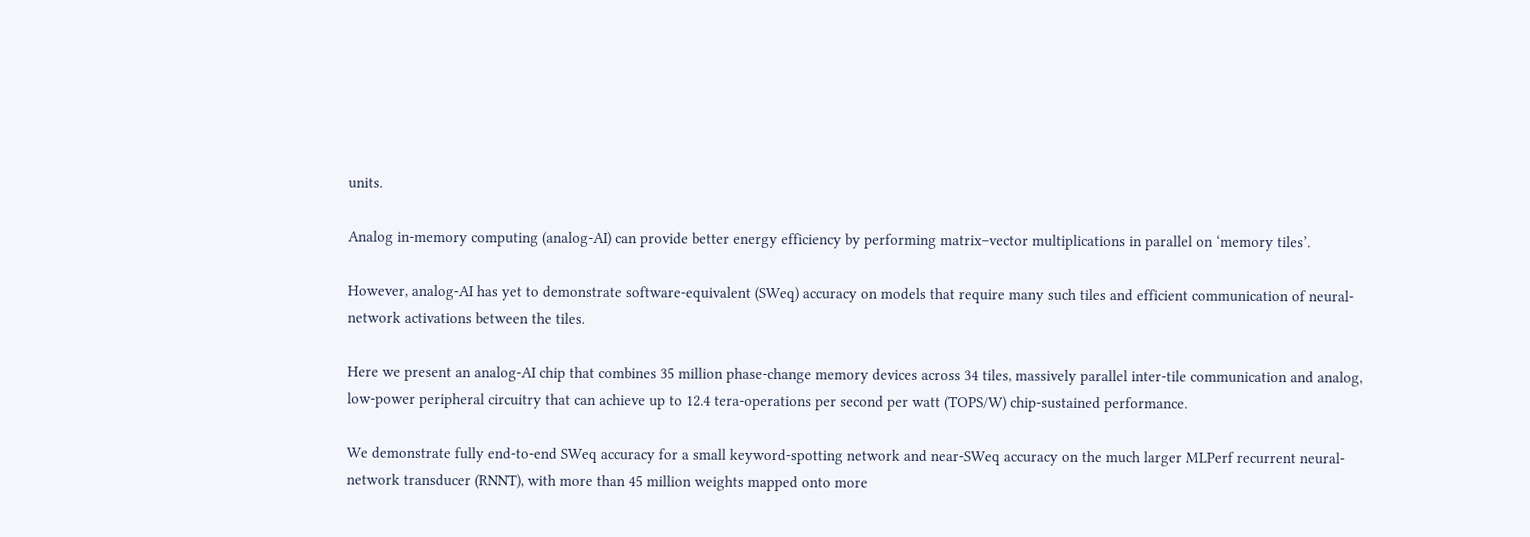units.

Analog in-memory computing (analog-AI) can provide better energy efficiency by performing matrix–vector multiplications in parallel on ‘memory tiles’.

However, analog-AI has yet to demonstrate software-equivalent (SWeq) accuracy on models that require many such tiles and efficient communication of neural-network activations between the tiles.

Here we present an analog-AI chip that combines 35 million phase-change memory devices across 34 tiles, massively parallel inter-tile communication and analog, low-power peripheral circuitry that can achieve up to 12.4 tera-operations per second per watt (TOPS/W) chip-sustained performance.

We demonstrate fully end-to-end SWeq accuracy for a small keyword-spotting network and near-SWeq accuracy on the much larger MLPerf recurrent neural-network transducer (RNNT), with more than 45 million weights mapped onto more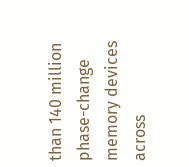than 140 million phase-change memory devices across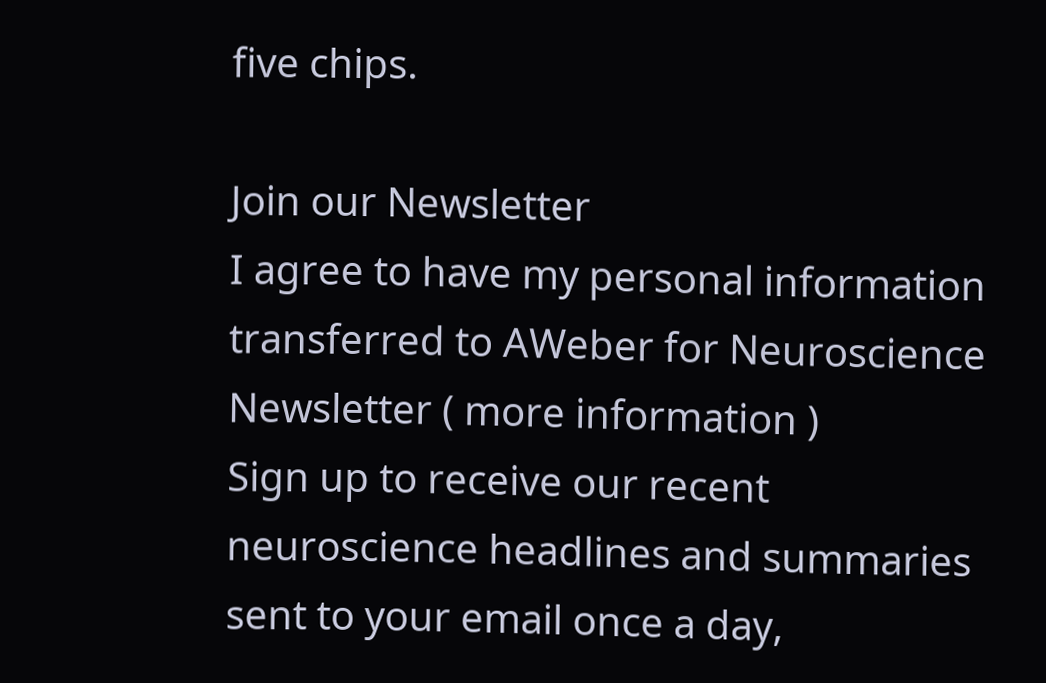five chips.

Join our Newsletter
I agree to have my personal information transferred to AWeber for Neuroscience Newsletter ( more information )
Sign up to receive our recent neuroscience headlines and summaries sent to your email once a day,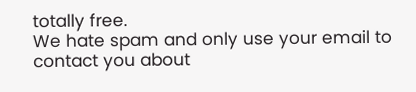totally free.
We hate spam and only use your email to contact you about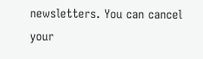newsletters. You can cancel your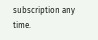subscription any time.